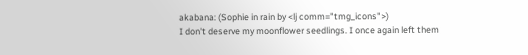akabana: (Sophie in rain by <lj comm="tmg_icons">)
I don't deserve my moonflower seedlings. I once again left them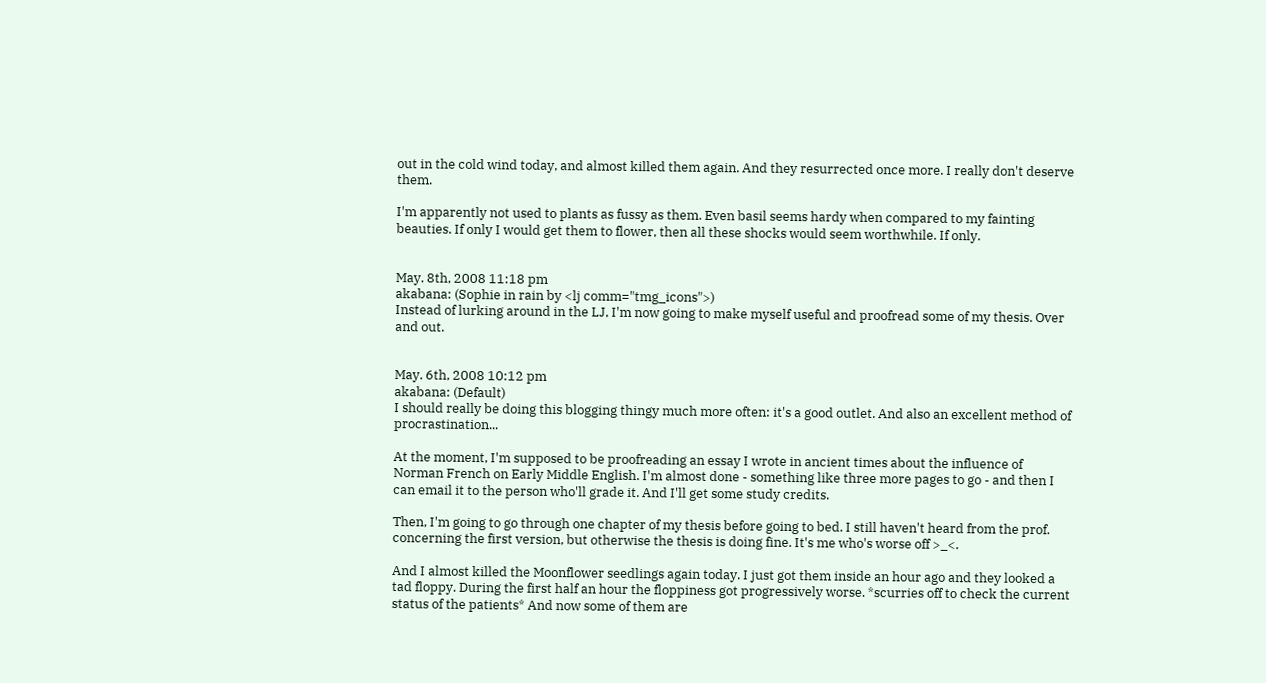out in the cold wind today, and almost killed them again. And they resurrected once more. I really don't deserve them.

I'm apparently not used to plants as fussy as them. Even basil seems hardy when compared to my fainting beauties. If only I would get them to flower, then all these shocks would seem worthwhile. If only.


May. 8th, 2008 11:18 pm
akabana: (Sophie in rain by <lj comm="tmg_icons">)
Instead of lurking around in the LJ, I'm now going to make myself useful and proofread some of my thesis. Over and out.


May. 6th, 2008 10:12 pm
akabana: (Default)
I should really be doing this blogging thingy much more often: it's a good outlet. And also an excellent method of procrastination...

At the moment, I'm supposed to be proofreading an essay I wrote in ancient times about the influence of Norman French on Early Middle English. I'm almost done - something like three more pages to go - and then I can email it to the person who'll grade it. And I'll get some study credits.

Then, I'm going to go through one chapter of my thesis before going to bed. I still haven't heard from the prof. concerning the first version, but otherwise the thesis is doing fine. It's me who's worse off >_<.

And I almost killed the Moonflower seedlings again today. I just got them inside an hour ago and they looked a tad floppy. During the first half an hour the floppiness got progressively worse. *scurries off to check the current status of the patients* And now some of them are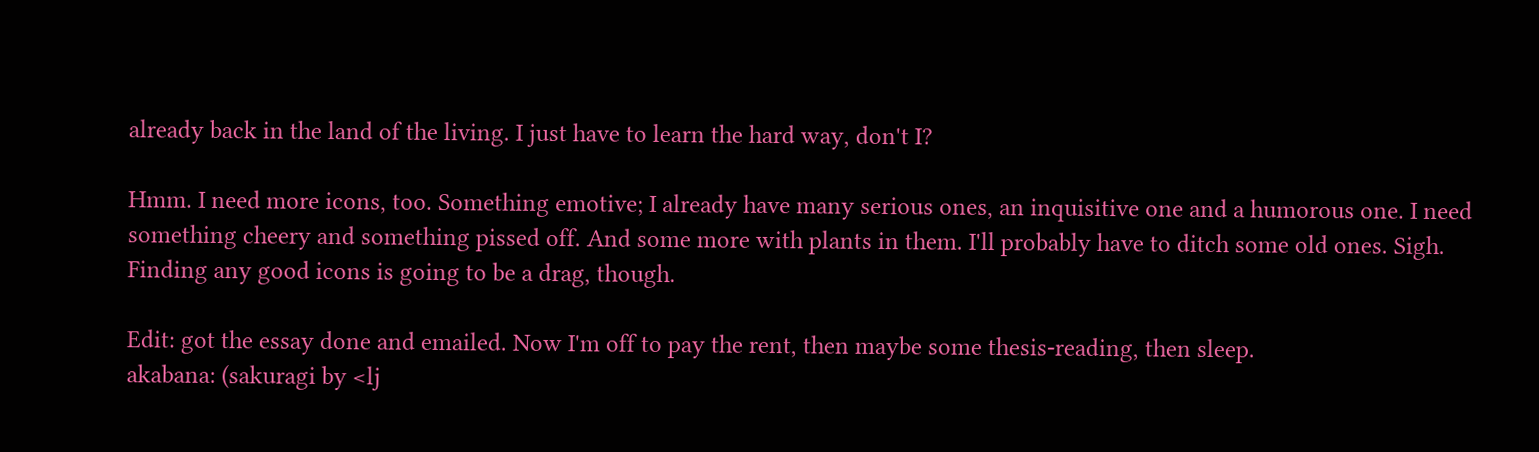already back in the land of the living. I just have to learn the hard way, don't I?

Hmm. I need more icons, too. Something emotive; I already have many serious ones, an inquisitive one and a humorous one. I need something cheery and something pissed off. And some more with plants in them. I'll probably have to ditch some old ones. Sigh. Finding any good icons is going to be a drag, though.

Edit: got the essay done and emailed. Now I'm off to pay the rent, then maybe some thesis-reading, then sleep.
akabana: (sakuragi by <lj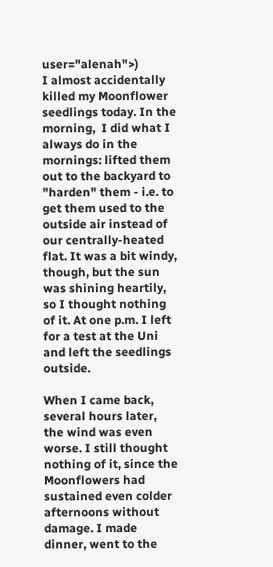user="alenah">)
I almost accidentally killed my Moonflower seedlings today. In the morning,  I did what I always do in the mornings: lifted them out to the backyard to "harden" them - i.e. to get them used to the outside air instead of our centrally-heated flat. It was a bit windy, though, but the sun was shining heartily, so I thought nothing of it. At one p.m. I left for a test at the Uni and left the seedlings outside.

When I came back, several hours later, the wind was even worse. I still thought nothing of it, since the Moonflowers had sustained even colder afternoons without damage. I made dinner, went to the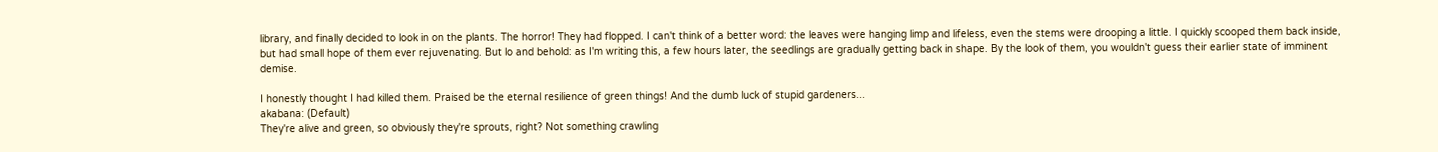library, and finally decided to look in on the plants. The horror! They had flopped. I can't think of a better word: the leaves were hanging limp and lifeless, even the stems were drooping a little. I quickly scooped them back inside, but had small hope of them ever rejuvenating. But lo and behold: as I'm writing this, a few hours later, the seedlings are gradually getting back in shape. By the look of them, you wouldn't guess their earlier state of imminent demise.

I honestly thought I had killed them. Praised be the eternal resilience of green things! And the dumb luck of stupid gardeners...
akabana: (Default)
They're alive and green, so obviously they're sprouts, right? Not something crawling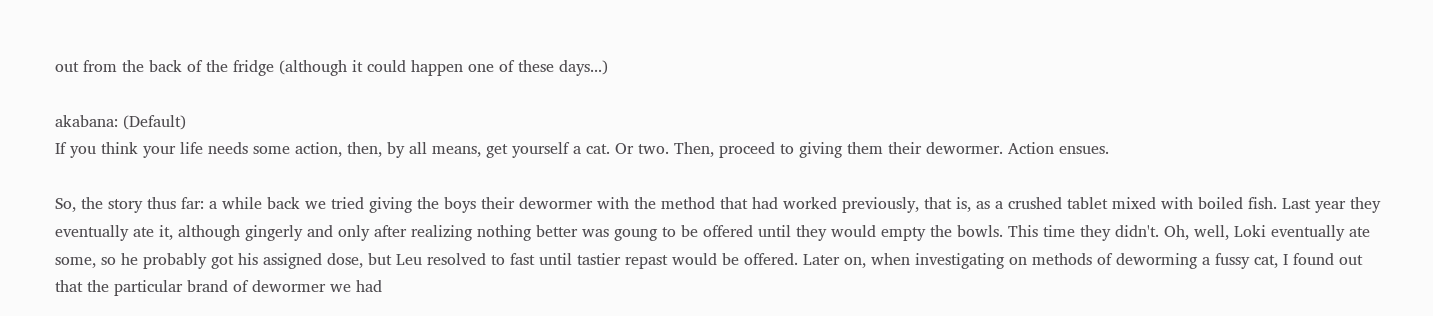out from the back of the fridge (although it could happen one of these days...)

akabana: (Default)
If you think your life needs some action, then, by all means, get yourself a cat. Or two. Then, proceed to giving them their dewormer. Action ensues.

So, the story thus far: a while back we tried giving the boys their dewormer with the method that had worked previously, that is, as a crushed tablet mixed with boiled fish. Last year they eventually ate it, although gingerly and only after realizing nothing better was goung to be offered until they would empty the bowls. This time they didn't. Oh, well, Loki eventually ate some, so he probably got his assigned dose, but Leu resolved to fast until tastier repast would be offered. Later on, when investigating on methods of deworming a fussy cat, I found out that the particular brand of dewormer we had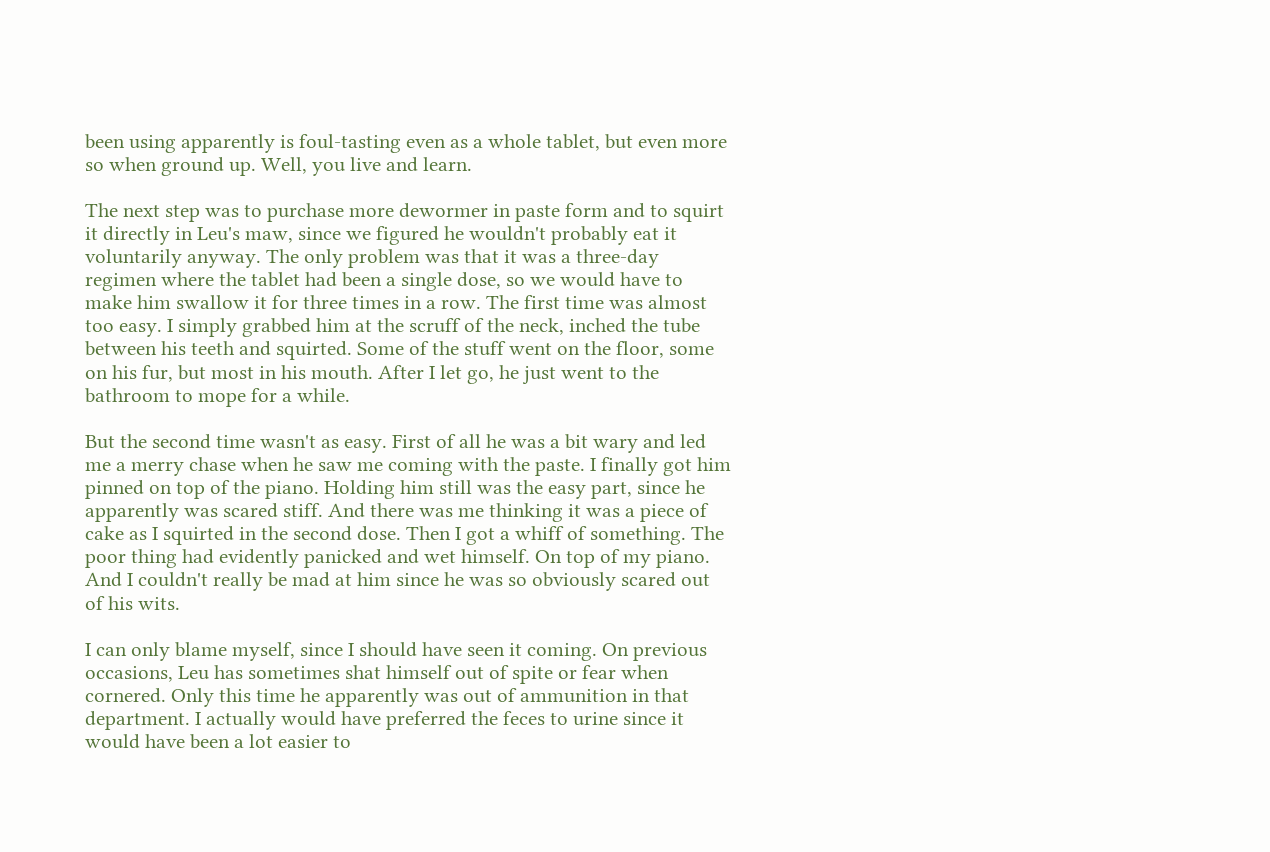been using apparently is foul-tasting even as a whole tablet, but even more so when ground up. Well, you live and learn.

The next step was to purchase more dewormer in paste form and to squirt it directly in Leu's maw, since we figured he wouldn't probably eat it voluntarily anyway. The only problem was that it was a three-day regimen where the tablet had been a single dose, so we would have to make him swallow it for three times in a row. The first time was almost too easy. I simply grabbed him at the scruff of the neck, inched the tube between his teeth and squirted. Some of the stuff went on the floor, some on his fur, but most in his mouth. After I let go, he just went to the bathroom to mope for a while.

But the second time wasn't as easy. First of all he was a bit wary and led me a merry chase when he saw me coming with the paste. I finally got him pinned on top of the piano. Holding him still was the easy part, since he apparently was scared stiff. And there was me thinking it was a piece of cake as I squirted in the second dose. Then I got a whiff of something. The poor thing had evidently panicked and wet himself. On top of my piano. And I couldn't really be mad at him since he was so obviously scared out of his wits.

I can only blame myself, since I should have seen it coming. On previous occasions, Leu has sometimes shat himself out of spite or fear when cornered. Only this time he apparently was out of ammunition in that department. I actually would have preferred the feces to urine since it would have been a lot easier to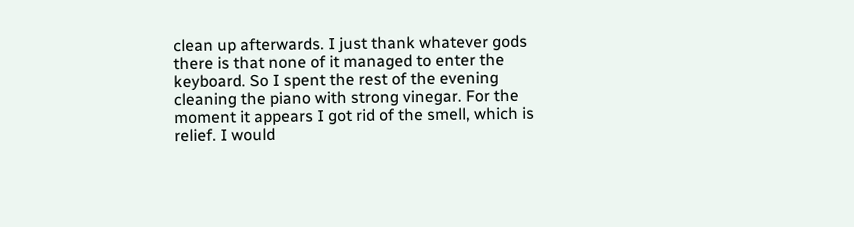clean up afterwards. I just thank whatever gods there is that none of it managed to enter the keyboard. So I spent the rest of the evening cleaning the piano with strong vinegar. For the moment it appears I got rid of the smell, which is relief. I would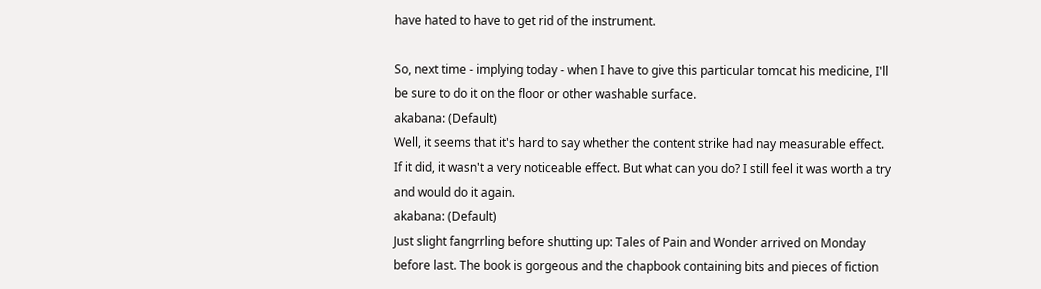have hated to have to get rid of the instrument.

So, next time - implying today - when I have to give this particular tomcat his medicine, I'll be sure to do it on the floor or other washable surface.
akabana: (Default)
Well, it seems that it's hard to say whether the content strike had nay measurable effect. If it did, it wasn't a very noticeable effect. But what can you do? I still feel it was worth a try and would do it again.
akabana: (Default)
Just slight fangrrling before shutting up: Tales of Pain and Wonder arrived on Monday before last. The book is gorgeous and the chapbook containing bits and pieces of fiction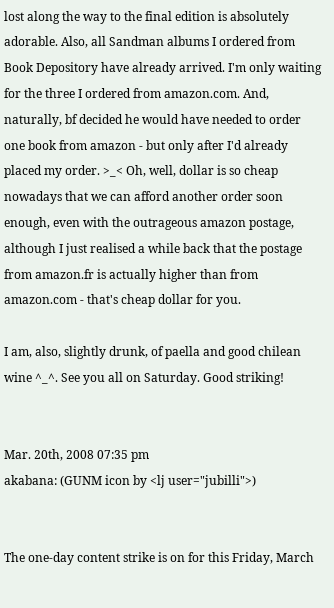lost along the way to the final edition is absolutely adorable. Also, all Sandman albums I ordered from Book Depository have already arrived. I'm only waiting for the three I ordered from amazon.com. And, naturally, bf decided he would have needed to order one book from amazon - but only after I'd already placed my order. >_< Oh, well, dollar is so cheap nowadays that we can afford another order soon enough, even with the outrageous amazon postage, although I just realised a while back that the postage from amazon.fr is actually higher than from amazon.com - that's cheap dollar for you.

I am, also, slightly drunk, of paella and good chilean wine ^_^. See you all on Saturday. Good striking!


Mar. 20th, 2008 07:35 pm
akabana: (GUNM icon by <lj user="jubilli">)


The one-day content strike is on for this Friday, March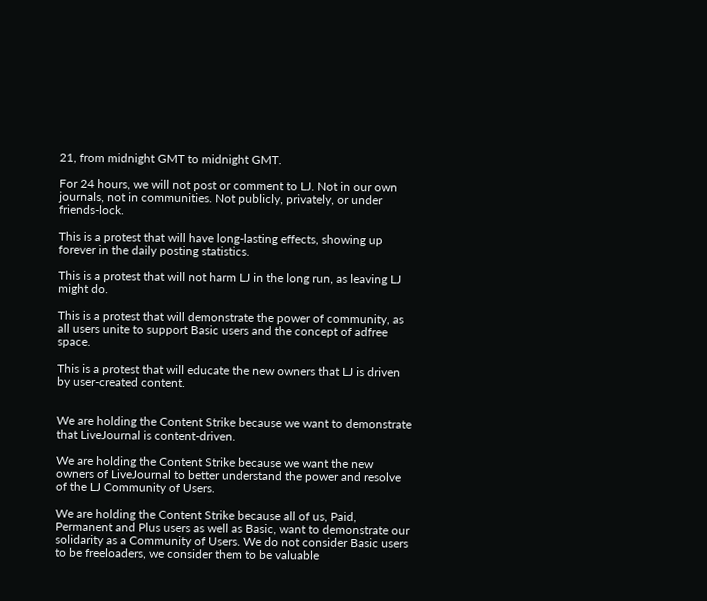21, from midnight GMT to midnight GMT.

For 24 hours, we will not post or comment to LJ. Not in our own journals, not in communities. Not publicly, privately, or under friends-lock.

This is a protest that will have long-lasting effects, showing up forever in the daily posting statistics.

This is a protest that will not harm LJ in the long run, as leaving LJ might do.

This is a protest that will demonstrate the power of community, as all users unite to support Basic users and the concept of adfree space.

This is a protest that will educate the new owners that LJ is driven by user-created content.


We are holding the Content Strike because we want to demonstrate that LiveJournal is content-driven.

We are holding the Content Strike because we want the new owners of LiveJournal to better understand the power and resolve of the LJ Community of Users.

We are holding the Content Strike because all of us, Paid, Permanent and Plus users as well as Basic, want to demonstrate our solidarity as a Community of Users. We do not consider Basic users to be freeloaders, we consider them to be valuable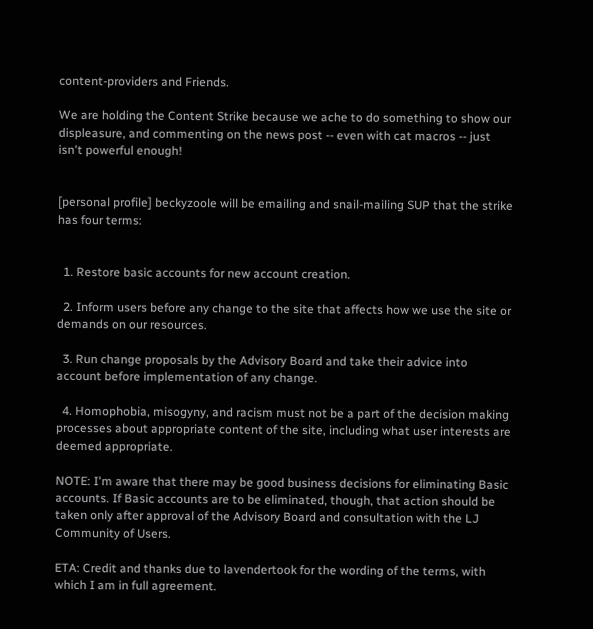content-providers and Friends.

We are holding the Content Strike because we ache to do something to show our displeasure, and commenting on the news post -- even with cat macros -- just isn't powerful enough!


[personal profile] beckyzoole will be emailing and snail-mailing SUP that the strike has four terms:


  1. Restore basic accounts for new account creation.

  2. Inform users before any change to the site that affects how we use the site or demands on our resources.

  3. Run change proposals by the Advisory Board and take their advice into account before implementation of any change.

  4. Homophobia, misogyny, and racism must not be a part of the decision making processes about appropriate content of the site, including what user interests are deemed appropriate.

NOTE: I'm aware that there may be good business decisions for eliminating Basic accounts. If Basic accounts are to be eliminated, though, that action should be taken only after approval of the Advisory Board and consultation with the LJ Community of Users.

ETA: Credit and thanks due to lavendertook for the wording of the terms, with which I am in full agreement.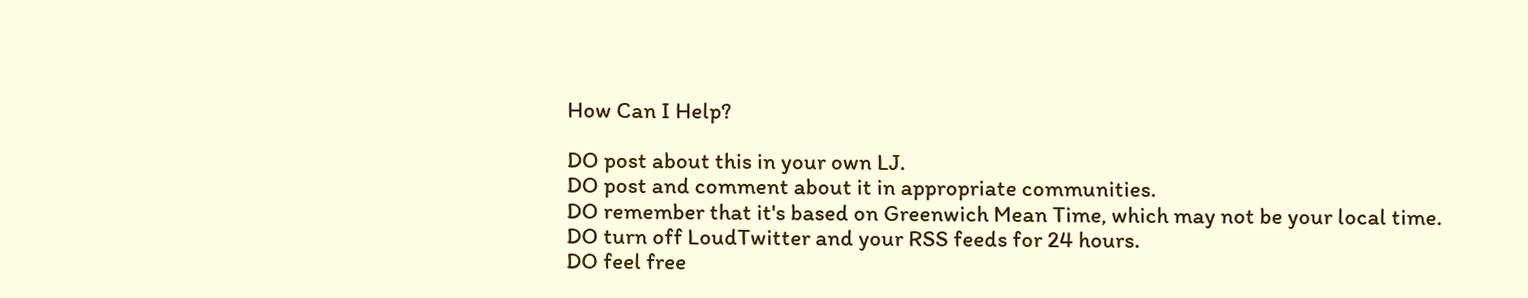How Can I Help?

DO post about this in your own LJ.
DO post and comment about it in appropriate communities.
DO remember that it's based on Greenwich Mean Time, which may not be your local time.
DO turn off LoudTwitter and your RSS feeds for 24 hours.
DO feel free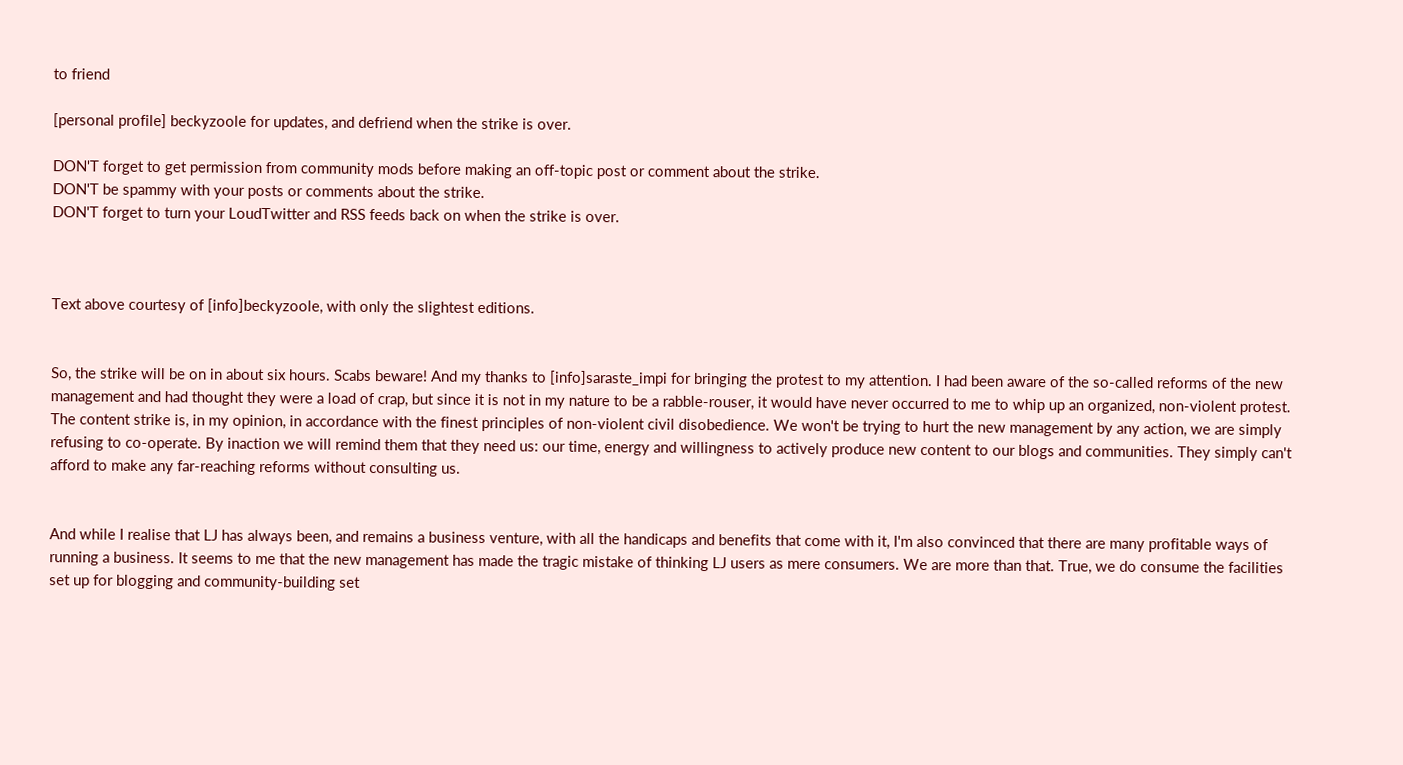to friend

[personal profile] beckyzoole for updates, and defriend when the strike is over.

DON'T forget to get permission from community mods before making an off-topic post or comment about the strike.
DON'T be spammy with your posts or comments about the strike.
DON'T forget to turn your LoudTwitter and RSS feeds back on when the strike is over.



Text above courtesy of [info]beckyzoole, with only the slightest editions.


So, the strike will be on in about six hours. Scabs beware! And my thanks to [info]saraste_impi for bringing the protest to my attention. I had been aware of the so-called reforms of the new management and had thought they were a load of crap, but since it is not in my nature to be a rabble-rouser, it would have never occurred to me to whip up an organized, non-violent protest. The content strike is, in my opinion, in accordance with the finest principles of non-violent civil disobedience. We won't be trying to hurt the new management by any action, we are simply refusing to co-operate. By inaction we will remind them that they need us: our time, energy and willingness to actively produce new content to our blogs and communities. They simply can't afford to make any far-reaching reforms without consulting us.


And while I realise that LJ has always been, and remains a business venture, with all the handicaps and benefits that come with it, I'm also convinced that there are many profitable ways of running a business. It seems to me that the new management has made the tragic mistake of thinking LJ users as mere consumers. We are more than that. True, we do consume the facilities set up for blogging and community-building set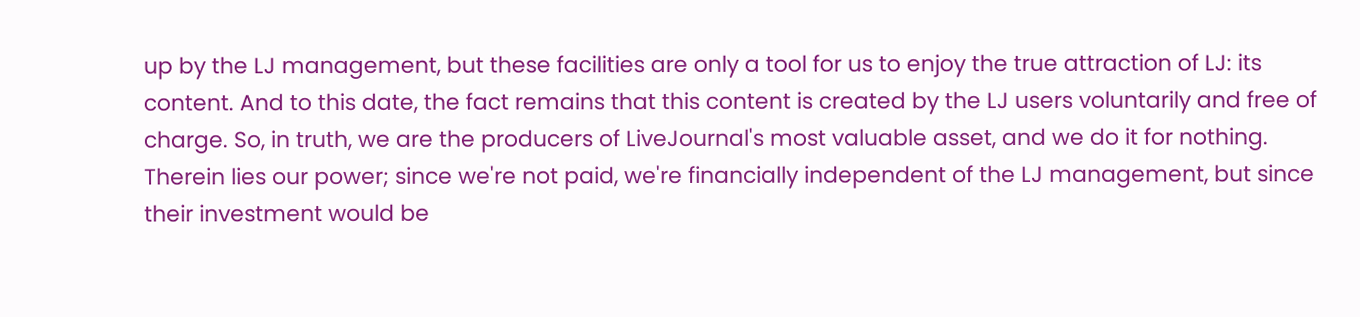up by the LJ management, but these facilities are only a tool for us to enjoy the true attraction of LJ: its content. And to this date, the fact remains that this content is created by the LJ users voluntarily and free of charge. So, in truth, we are the producers of LiveJournal's most valuable asset, and we do it for nothing. Therein lies our power; since we're not paid, we're financially independent of the LJ management, but since their investment would be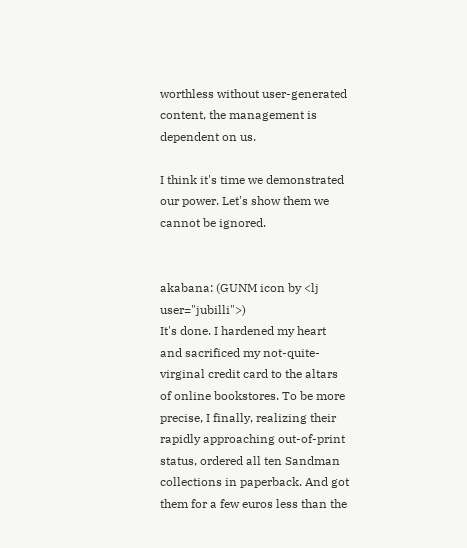worthless without user-generated content, the management is dependent on us.

I think it's time we demonstrated our power. Let's show them we cannot be ignored.


akabana: (GUNM icon by <lj user="jubilli">)
It's done. I hardened my heart and sacrificed my not-quite-virginal credit card to the altars of online bookstores. To be more precise, I finally, realizing their rapidly approaching out-of-print status, ordered all ten Sandman collections in paperback. And got them for a few euros less than the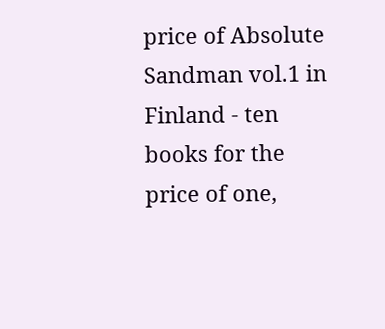price of Absolute Sandman vol.1 in Finland - ten books for the price of one,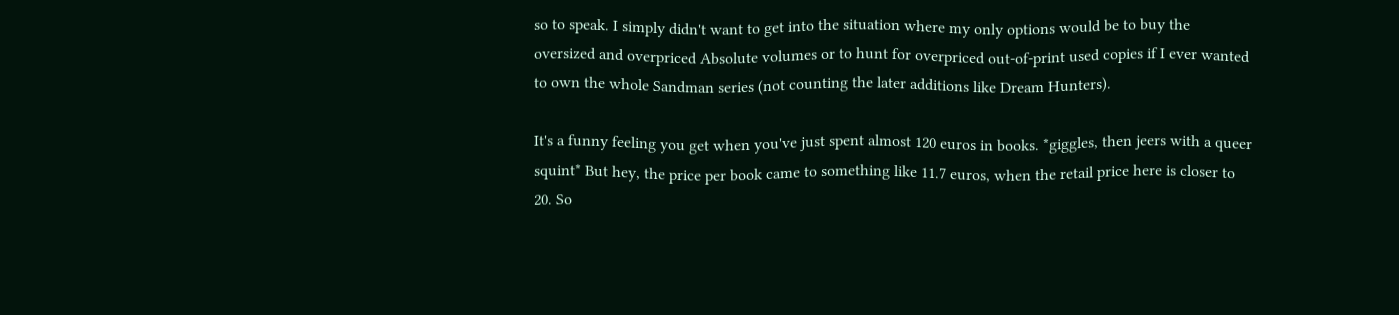so to speak. I simply didn't want to get into the situation where my only options would be to buy the oversized and overpriced Absolute volumes or to hunt for overpriced out-of-print used copies if I ever wanted to own the whole Sandman series (not counting the later additions like Dream Hunters).

It's a funny feeling you get when you've just spent almost 120 euros in books. *giggles, then jeers with a queer squint* But hey, the price per book came to something like 11.7 euros, when the retail price here is closer to 20. So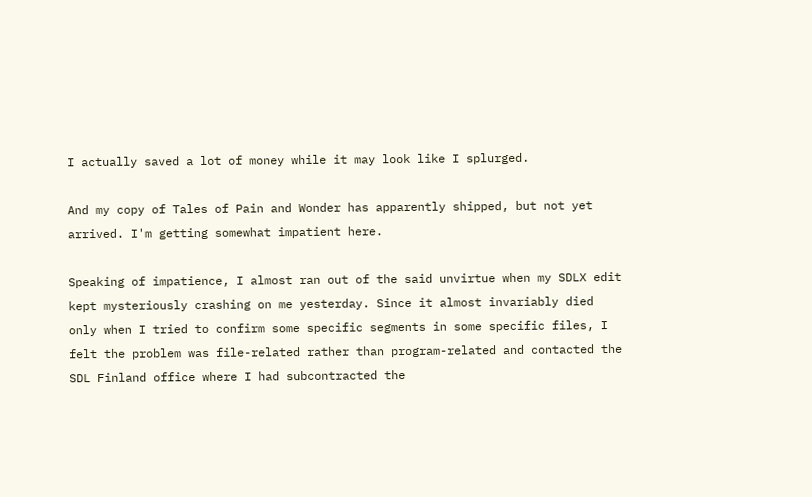I actually saved a lot of money while it may look like I splurged.

And my copy of Tales of Pain and Wonder has apparently shipped, but not yet arrived. I'm getting somewhat impatient here.

Speaking of impatience, I almost ran out of the said unvirtue when my SDLX edit kept mysteriously crashing on me yesterday. Since it almost invariably died only when I tried to confirm some specific segments in some specific files, I felt the problem was file-related rather than program-related and contacted the SDL Finland office where I had subcontracted the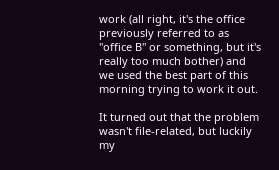work (all right, it's the office previously referred to as "office B" or something, but it's really too much bother) and we used the best part of this morning trying to work it out.

It turned out that the problem wasn't file-related, but luckily my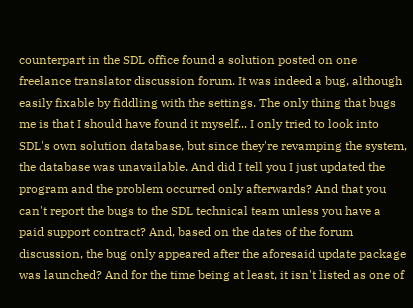counterpart in the SDL office found a solution posted on one freelance translator discussion forum. It was indeed a bug, although easily fixable by fiddling with the settings. The only thing that bugs me is that I should have found it myself... I only tried to look into SDL's own solution database, but since they're revamping the system, the database was unavailable. And did I tell you I just updated the program and the problem occurred only afterwards? And that you can't report the bugs to the SDL technical team unless you have a paid support contract? And, based on the dates of the forum discussion, the bug only appeared after the aforesaid update package was launched? And for the time being at least, it isn't listed as one of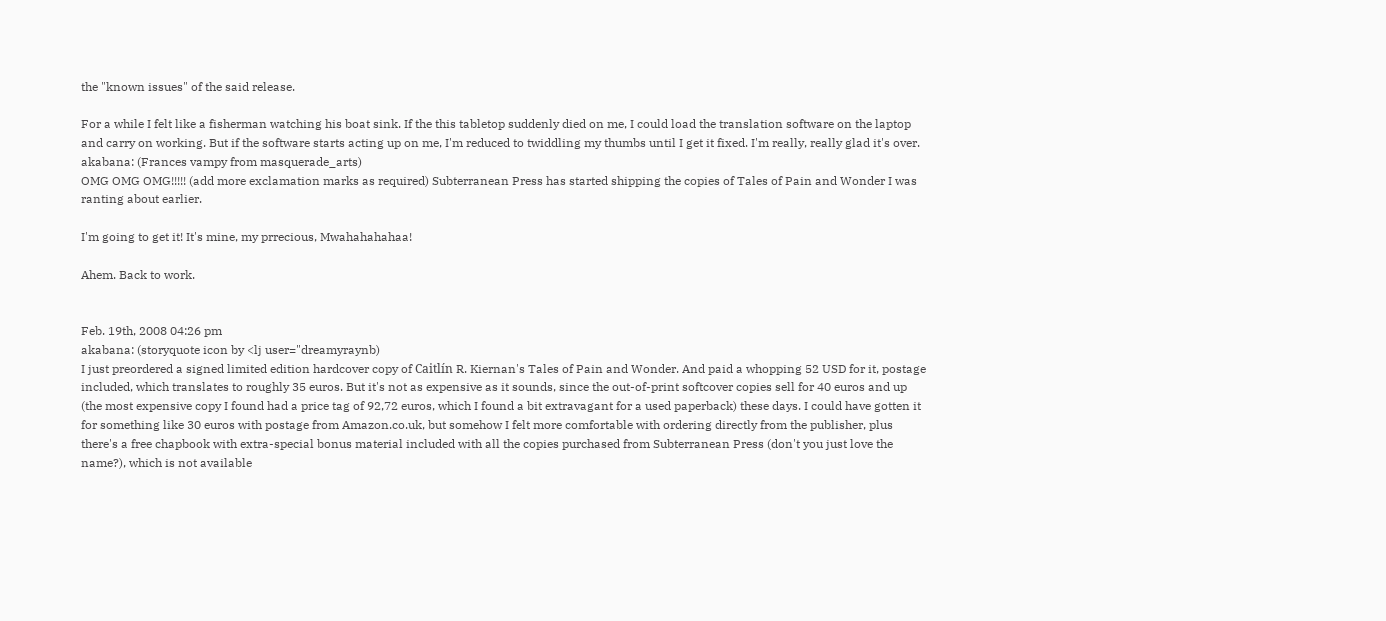the "known issues" of the said release.

For a while I felt like a fisherman watching his boat sink. If the this tabletop suddenly died on me, I could load the translation software on the laptop and carry on working. But if the software starts acting up on me, I'm reduced to twiddling my thumbs until I get it fixed. I'm really, really glad it's over.
akabana: (Frances vampy from masquerade_arts)
OMG OMG OMG!!!!! (add more exclamation marks as required) Subterranean Press has started shipping the copies of Tales of Pain and Wonder I was ranting about earlier.

I'm going to get it! It's mine, my prrecious, Mwahahahahaa!

Ahem. Back to work.


Feb. 19th, 2008 04:26 pm
akabana: (storyquote icon by <lj user="dreamyraynb)
I just preordered a signed limited edition hardcover copy of Caitlín R. Kiernan's Tales of Pain and Wonder. And paid a whopping 52 USD for it, postage included, which translates to roughly 35 euros. But it's not as expensive as it sounds, since the out-of-print softcover copies sell for 40 euros and up (the most expensive copy I found had a price tag of 92,72 euros, which I found a bit extravagant for a used paperback) these days. I could have gotten it for something like 30 euros with postage from Amazon.co.uk, but somehow I felt more comfortable with ordering directly from the publisher, plus there's a free chapbook with extra-special bonus material included with all the copies purchased from Subterranean Press (don't you just love the name?), which is not available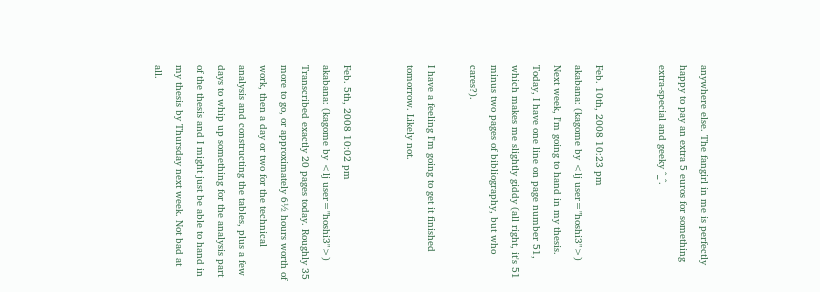anywhere else. The fangirl in me is perfectly happy to pay an extra 5 euros for something extra-special and geeky ^_^.


Feb. 10th, 2008 10:23 pm
akabana: (kagome by <lj user="hoshi3">)
Next week, I'm going to hand in my thesis. Today, I have one line on page number 51, which makes me slightly giddy (all right, it's 51 minus two pages of bibliography, but who cares?).

I have a feeling I'm going to get it finished tomorrow. Likely not.


Feb. 5th, 2008 10:02 pm
akabana: (kagome by <lj user="hoshi3">)
Transcribed exactly 20 pages today. Roughly 35 more to go, or approximately 6½ hours worth of work, then a day or two for the technical analysis and constructing the tables, plus a few days to whip up something for the analysis part of the thesis and I might just be able to hand in my thesis by Thursday next week. Not bad at all.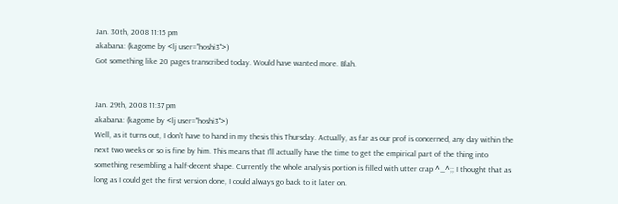Jan. 30th, 2008 11:15 pm
akabana: (kagome by <lj user="hoshi3">)
Got something like 20 pages transcribed today. Would have wanted more. Blah.


Jan. 29th, 2008 11:37 pm
akabana: (kagome by <lj user="hoshi3">)
Well, as it turns out, I don't have to hand in my thesis this Thursday. Actually, as far as our prof is concerned, any day within the next two weeks or so is fine by him. This means that I'll actually have the time to get the empirical part of the thing into something resembling a half-decent shape. Currently the whole analysis portion is filled with utter crap ^_^;; I thought that as long as I could get the first version done, I could always go back to it later on.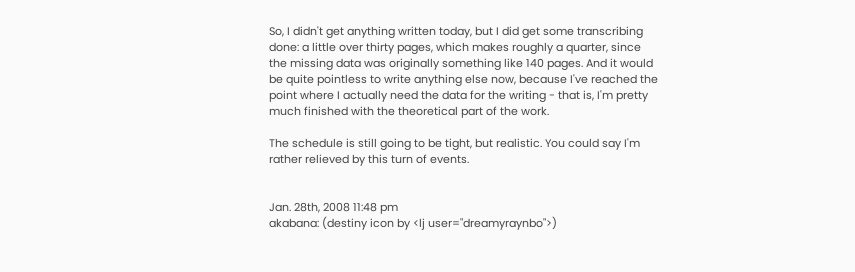So, I didn't get anything written today, but I did get some transcribing done: a little over thirty pages, which makes roughly a quarter, since the missing data was originally something like 140 pages. And it would be quite pointless to write anything else now, because I've reached the point where I actually need the data for the writing - that is, I'm pretty much finished with the theoretical part of the work.

The schedule is still going to be tight, but realistic. You could say I'm rather relieved by this turn of events.


Jan. 28th, 2008 11:48 pm
akabana: (destiny icon by <lj user="dreamyraynbo">)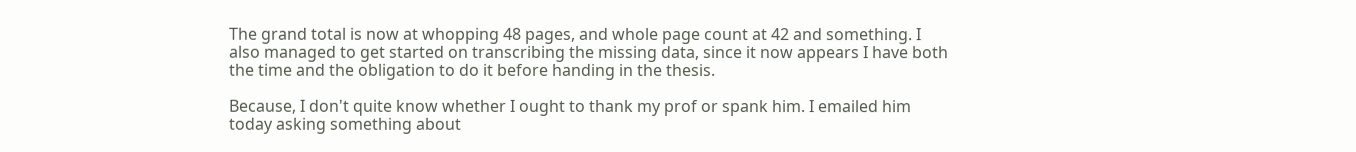The grand total is now at whopping 48 pages, and whole page count at 42 and something. I also managed to get started on transcribing the missing data, since it now appears I have both the time and the obligation to do it before handing in the thesis.

Because, I don't quite know whether I ought to thank my prof or spank him. I emailed him today asking something about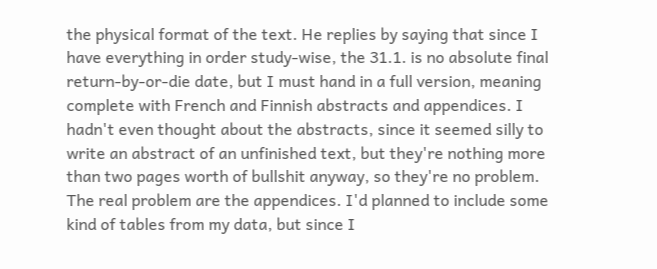the physical format of the text. He replies by saying that since I have everything in order study-wise, the 31.1. is no absolute final return-by-or-die date, but I must hand in a full version, meaning complete with French and Finnish abstracts and appendices. I hadn't even thought about the abstracts, since it seemed silly to write an abstract of an unfinished text, but they're nothing more than two pages worth of bullshit anyway, so they're no problem. The real problem are the appendices. I'd planned to include some kind of tables from my data, but since I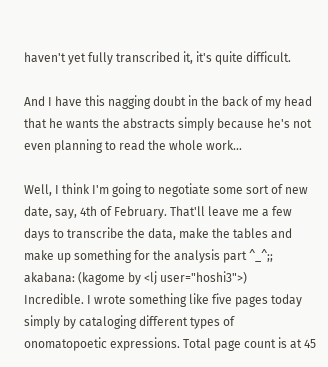haven't yet fully transcribed it, it's quite difficult.

And I have this nagging doubt in the back of my head that he wants the abstracts simply because he's not even planning to read the whole work...

Well, I think I'm going to negotiate some sort of new date, say, 4th of February. That'll leave me a few days to transcribe the data, make the tables and make up something for the analysis part ^_^;;
akabana: (kagome by <lj user="hoshi3">)
Incredible. I wrote something like five pages today simply by cataloging different types of onomatopoetic expressions. Total page count is at 45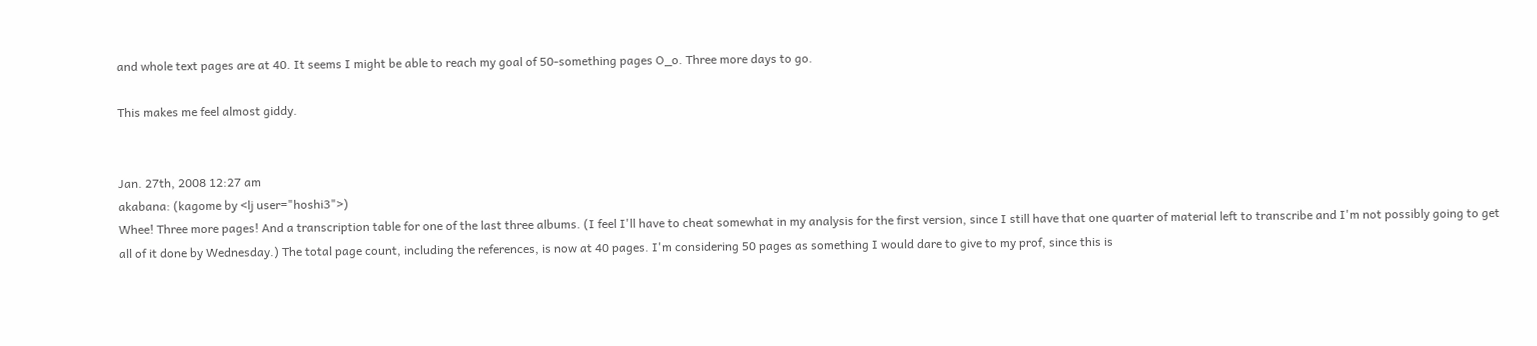and whole text pages are at 40. It seems I might be able to reach my goal of 50-something pages O_o. Three more days to go.

This makes me feel almost giddy.


Jan. 27th, 2008 12:27 am
akabana: (kagome by <lj user="hoshi3">)
Whee! Three more pages! And a transcription table for one of the last three albums. (I feel I'll have to cheat somewhat in my analysis for the first version, since I still have that one quarter of material left to transcribe and I'm not possibly going to get all of it done by Wednesday.) The total page count, including the references, is now at 40 pages. I'm considering 50 pages as something I would dare to give to my prof, since this is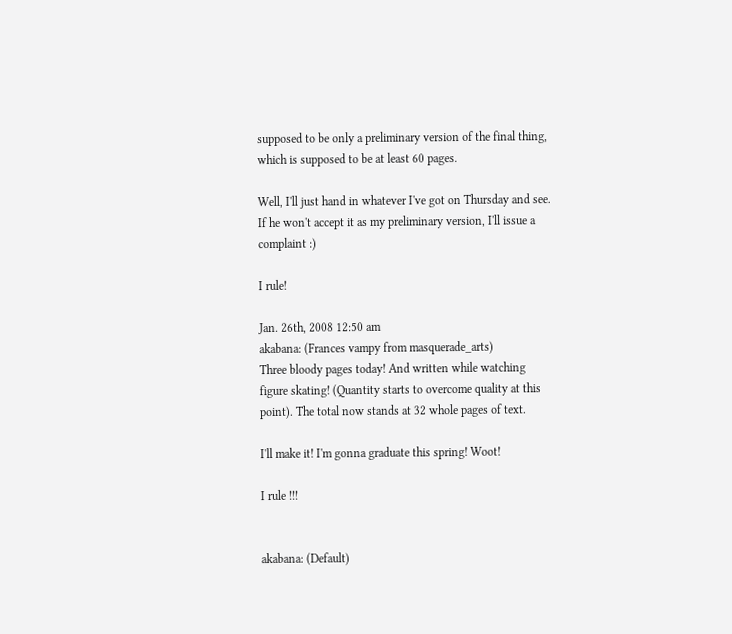supposed to be only a preliminary version of the final thing, which is supposed to be at least 60 pages.

Well, I'll just hand in whatever I've got on Thursday and see. If he won't accept it as my preliminary version, I'll issue a complaint :)

I rule!

Jan. 26th, 2008 12:50 am
akabana: (Frances vampy from masquerade_arts)
Three bloody pages today! And written while watching figure skating! (Quantity starts to overcome quality at this point). The total now stands at 32 whole pages of text.

I'll make it! I'm gonna graduate this spring! Woot!

I rule !!!


akabana: (Default)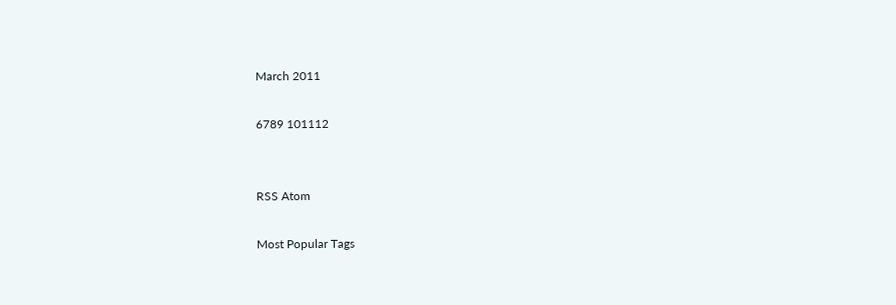March 2011

6789 101112


RSS Atom

Most Popular Tags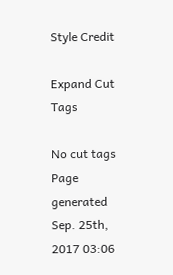Style Credit

Expand Cut Tags

No cut tags
Page generated Sep. 25th, 2017 03:06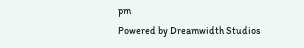pm
Powered by Dreamwidth Studios